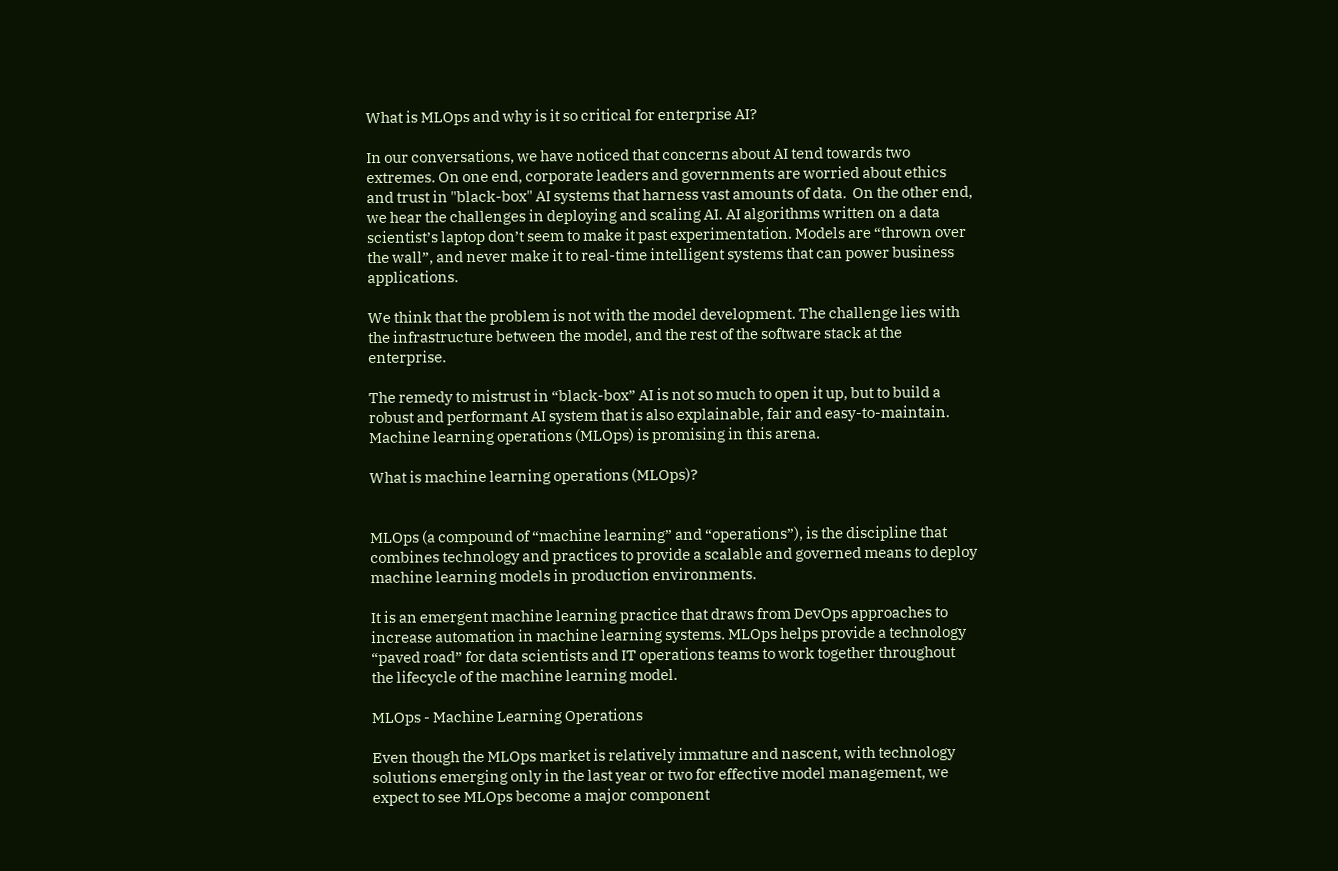What is MLOps and why is it so critical for enterprise AI?

In our conversations, we have noticed that concerns about AI tend towards two extremes. On one end, corporate leaders and governments are worried about ethics and trust in "black-box" AI systems that harness vast amounts of data.  On the other end, we hear the challenges in deploying and scaling AI. AI algorithms written on a data scientist’s laptop don’t seem to make it past experimentation. Models are “thrown over the wall”, and never make it to real-time intelligent systems that can power business applications.

We think that the problem is not with the model development. The challenge lies with the infrastructure between the model, and the rest of the software stack at the enterprise.

The remedy to mistrust in “black-box” AI is not so much to open it up, but to build a robust and performant AI system that is also explainable, fair and easy-to-maintain. Machine learning operations (MLOps) is promising in this arena.

What is machine learning operations (MLOps)?


MLOps (a compound of “machine learning” and “operations”), is the discipline that combines technology and practices to provide a scalable and governed means to deploy machine learning models in production environments.

It is an emergent machine learning practice that draws from DevOps approaches to increase automation in machine learning systems. MLOps helps provide a technology “paved road” for data scientists and IT operations teams to work together throughout the lifecycle of the machine learning model.

MLOps - Machine Learning Operations

Even though the MLOps market is relatively immature and nascent, with technology solutions emerging only in the last year or two for effective model management, we expect to see MLOps become a major component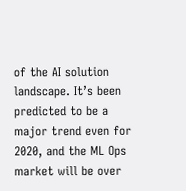of the AI solution landscape. It’s been predicted to be a major trend even for 2020, and the ML Ops market will be over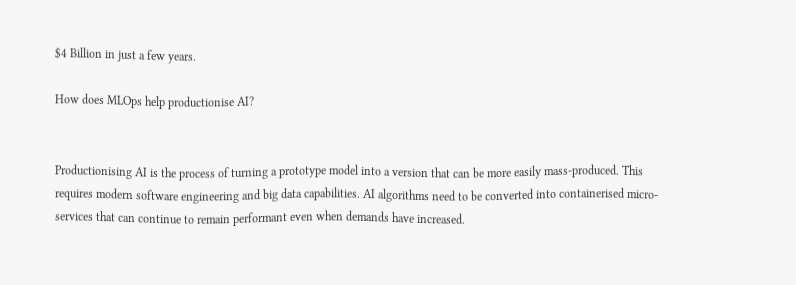$4 Billion in just a few years.

How does MLOps help productionise AI?


Productionising AI is the process of turning a prototype model into a version that can be more easily mass-produced. This requires modern software engineering and big data capabilities. AI algorithms need to be converted into containerised micro-services that can continue to remain performant even when demands have increased.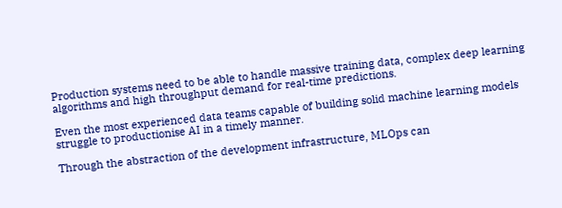Production systems need to be able to handle massive training data, complex deep learning algorithms and high throughput demand for real-time predictions.

Even the most experienced data teams capable of building solid machine learning models struggle to productionise AI in a timely manner.

Through the abstraction of the development infrastructure, MLOps can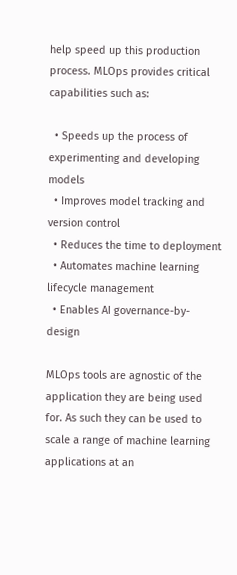help speed up this production process. MLOps provides critical capabilities such as:

  • Speeds up the process of experimenting and developing models
  • Improves model tracking and version control
  • Reduces the time to deployment
  • Automates machine learning lifecycle management
  • Enables AI governance-by-design

MLOps tools are agnostic of the application they are being used for. As such they can be used to scale a range of machine learning applications at an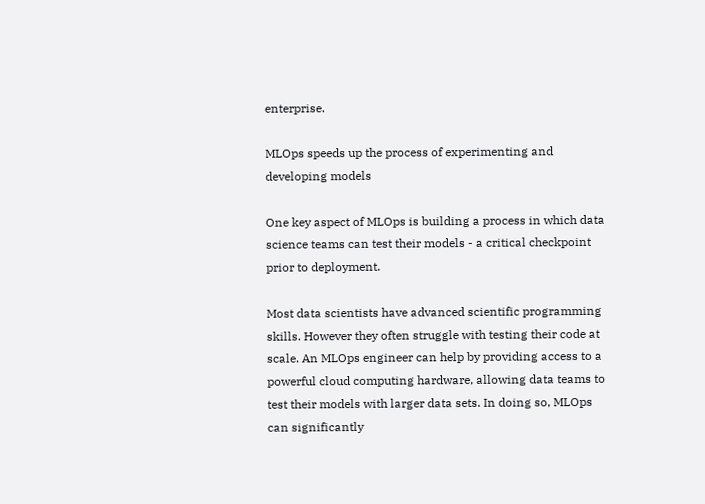enterprise.

MLOps speeds up the process of experimenting and developing models

One key aspect of MLOps is building a process in which data science teams can test their models - a critical checkpoint prior to deployment.

Most data scientists have advanced scientific programming skills. However they often struggle with testing their code at scale. An MLOps engineer can help by providing access to a powerful cloud computing hardware, allowing data teams to test their models with larger data sets. In doing so, MLOps can significantly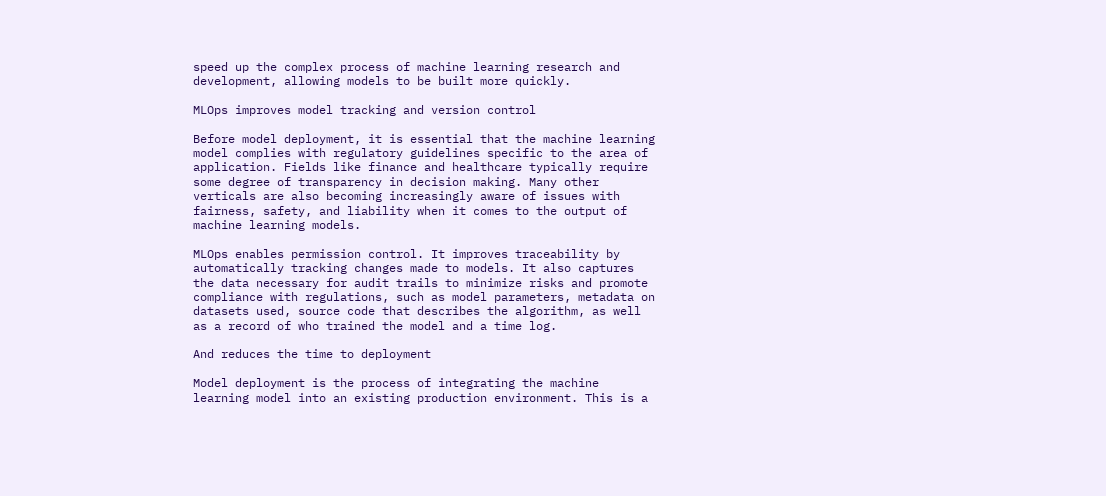speed up the complex process of machine learning research and development, allowing models to be built more quickly.

MLOps improves model tracking and version control

Before model deployment, it is essential that the machine learning model complies with regulatory guidelines specific to the area of application. Fields like finance and healthcare typically require some degree of transparency in decision making. Many other verticals are also becoming increasingly aware of issues with fairness, safety, and liability when it comes to the output of machine learning models.

MLOps enables permission control. It improves traceability by automatically tracking changes made to models. It also captures the data necessary for audit trails to minimize risks and promote compliance with regulations, such as model parameters, metadata on datasets used, source code that describes the algorithm, as well as a record of who trained the model and a time log.

And reduces the time to deployment

Model deployment is the process of integrating the machine learning model into an existing production environment. This is a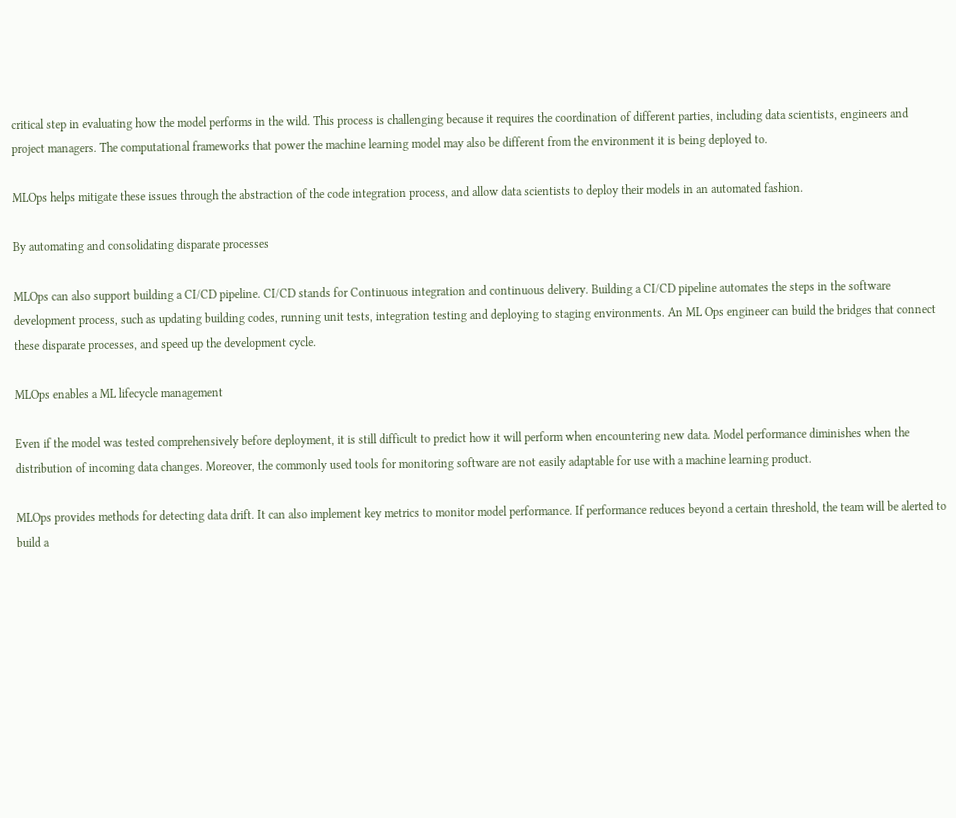critical step in evaluating how the model performs in the wild. This process is challenging because it requires the coordination of different parties, including data scientists, engineers and project managers. The computational frameworks that power the machine learning model may also be different from the environment it is being deployed to.

MLOps helps mitigate these issues through the abstraction of the code integration process, and allow data scientists to deploy their models in an automated fashion.

By automating and consolidating disparate processes

MLOps can also support building a CI/CD pipeline. CI/CD stands for Continuous integration and continuous delivery. Building a CI/CD pipeline automates the steps in the software development process, such as updating building codes, running unit tests, integration testing and deploying to staging environments. An ML Ops engineer can build the bridges that connect these disparate processes, and speed up the development cycle.

MLOps enables a ML lifecycle management

Even if the model was tested comprehensively before deployment, it is still difficult to predict how it will perform when encountering new data. Model performance diminishes when the distribution of incoming data changes. Moreover, the commonly used tools for monitoring software are not easily adaptable for use with a machine learning product.

MLOps provides methods for detecting data drift. It can also implement key metrics to monitor model performance. If performance reduces beyond a certain threshold, the team will be alerted to build a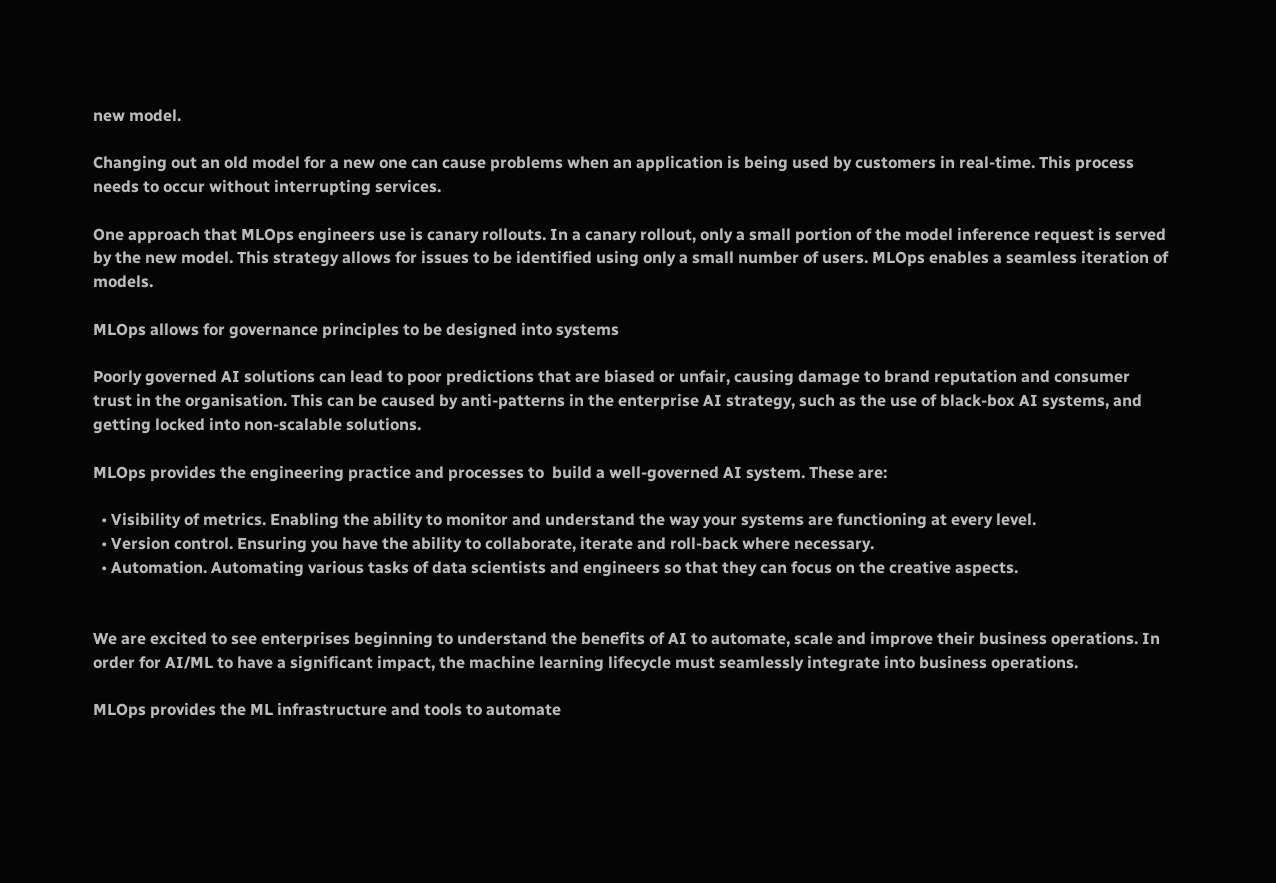new model.

Changing out an old model for a new one can cause problems when an application is being used by customers in real-time. This process needs to occur without interrupting services.

One approach that MLOps engineers use is canary rollouts. In a canary rollout, only a small portion of the model inference request is served by the new model. This strategy allows for issues to be identified using only a small number of users. MLOps enables a seamless iteration of models.

MLOps allows for governance principles to be designed into systems

Poorly governed AI solutions can lead to poor predictions that are biased or unfair, causing damage to brand reputation and consumer trust in the organisation. This can be caused by anti-patterns in the enterprise AI strategy, such as the use of black-box AI systems, and getting locked into non-scalable solutions.

MLOps provides the engineering practice and processes to  build a well-governed AI system. These are:

  • Visibility of metrics. Enabling the ability to monitor and understand the way your systems are functioning at every level.
  • Version control. Ensuring you have the ability to collaborate, iterate and roll-back where necessary.
  • Automation. Automating various tasks of data scientists and engineers so that they can focus on the creative aspects.


We are excited to see enterprises beginning to understand the benefits of AI to automate, scale and improve their business operations. In order for AI/ML to have a significant impact, the machine learning lifecycle must seamlessly integrate into business operations.

MLOps provides the ML infrastructure and tools to automate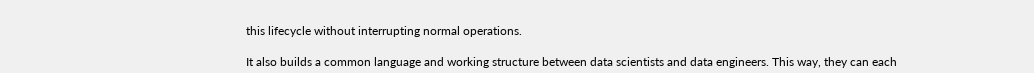this lifecycle without interrupting normal operations.

It also builds a common language and working structure between data scientists and data engineers. This way, they can each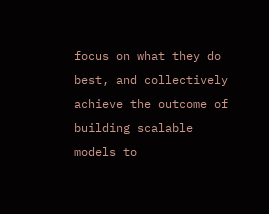focus on what they do best, and collectively achieve the outcome of building scalable models to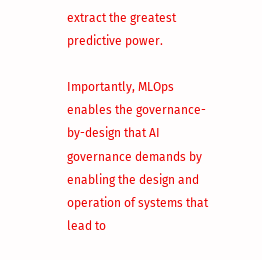extract the greatest predictive power.

Importantly, MLOps enables the governance-by-design that AI governance demands by enabling the design and operation of systems that lead to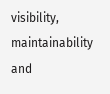visibility, maintainability and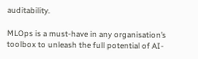auditability.

MLOps is a must-have in any organisation’s toolbox to unleash the full potential of AI-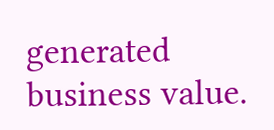generated business value.